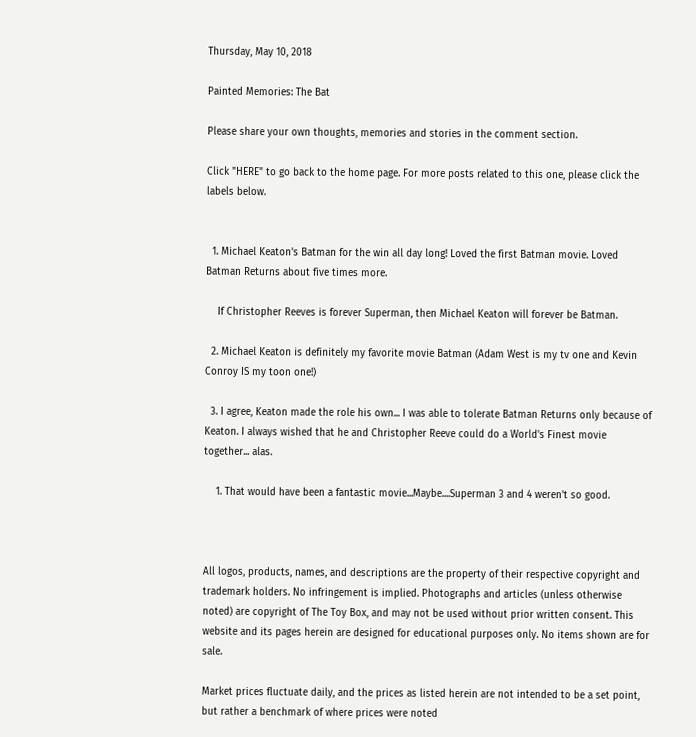Thursday, May 10, 2018

Painted Memories: The Bat

Please share your own thoughts, memories and stories in the comment section.

Click "HERE" to go back to the home page. For more posts related to this one, please click the labels below.


  1. Michael Keaton's Batman for the win all day long! Loved the first Batman movie. Loved Batman Returns about five times more.

    If Christopher Reeves is forever Superman, then Michael Keaton will forever be Batman.

  2. Michael Keaton is definitely my favorite movie Batman (Adam West is my tv one and Kevin Conroy IS my toon one!)

  3. I agree, Keaton made the role his own... I was able to tolerate Batman Returns only because of Keaton. I always wished that he and Christopher Reeve could do a World's Finest movie together... alas.

    1. That would have been a fantastic movie...Maybe....Superman 3 and 4 weren't so good.



All logos, products, names, and descriptions are the property of their respective copyright and trademark holders. No infringement is implied. Photographs and articles (unless otherwise noted) are copyright of The Toy Box, and may not be used without prior written consent. This website and its pages herein are designed for educational purposes only. No items shown are for sale.

Market prices fluctuate daily, and the prices as listed herein are not intended to be a set point, but rather a benchmark of where prices were noted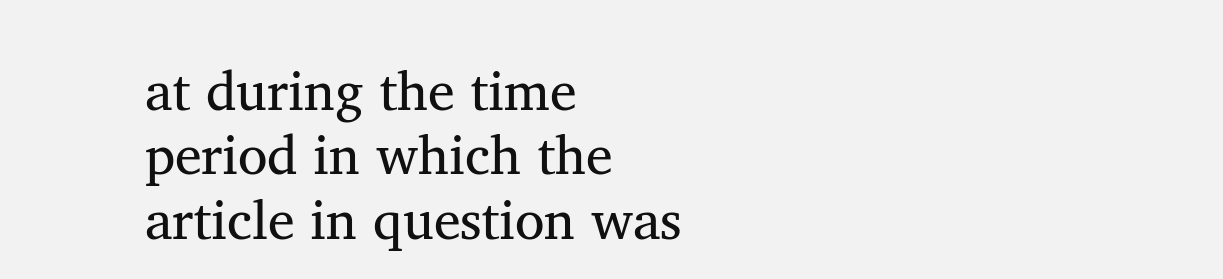at during the time period in which the article in question was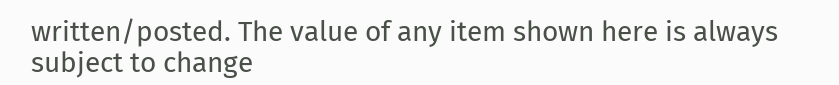written/posted. The value of any item shown here is always subject to change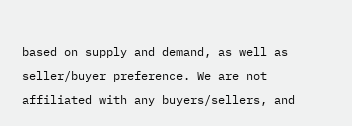based on supply and demand, as well as seller/buyer preference. We are not affiliated with any buyers/sellers, and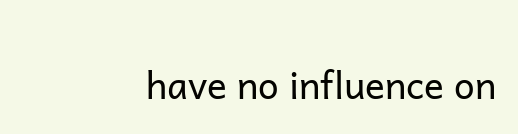have no influence on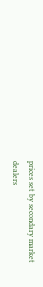prices set by secondary market dealers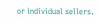or individual sellers.